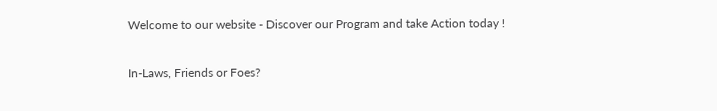Welcome to our website - Discover our Program and take Action today !

In-Laws, Friends or Foes?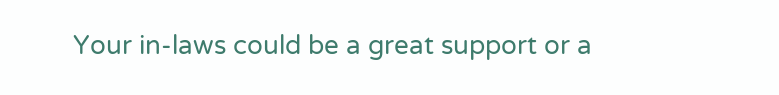Your in-laws could be a great support or a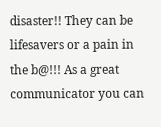disaster!! They can be lifesavers or a pain in the b@!!! As a great communicator you can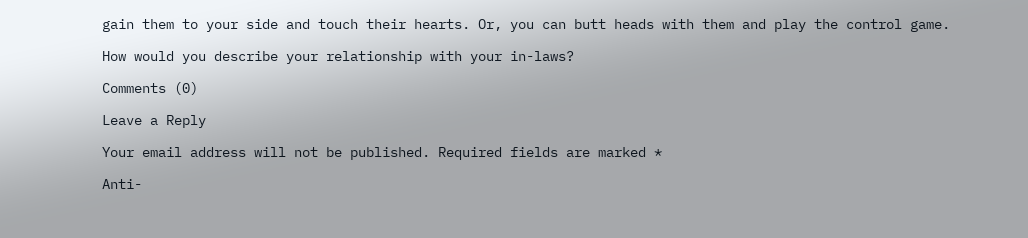gain them to your side and touch their hearts. Or, you can butt heads with them and play the control game.

How would you describe your relationship with your in-laws?

Comments (0)

Leave a Reply

Your email address will not be published. Required fields are marked *

Anti-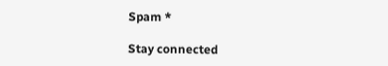Spam *

Stay connected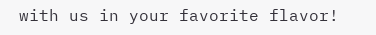with us in your favorite flavor!